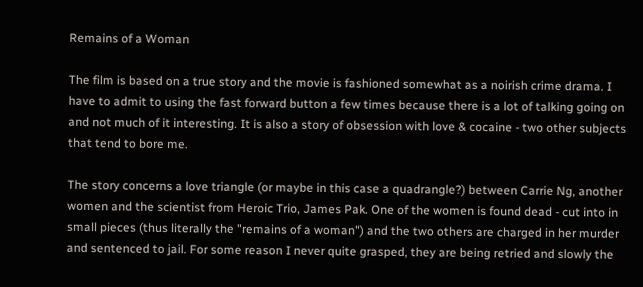Remains of a Woman

The film is based on a true story and the movie is fashioned somewhat as a noirish crime drama. I have to admit to using the fast forward button a few times because there is a lot of talking going on and not much of it interesting. It is also a story of obsession with love & cocaine - two other subjects that tend to bore me.

The story concerns a love triangle (or maybe in this case a quadrangle?) between Carrie Ng, another women and the scientist from Heroic Trio, James Pak. One of the women is found dead - cut into in small pieces (thus literally the "remains of a woman") and the two others are charged in her murder and sentenced to jail. For some reason I never quite grasped, they are being retried and slowly the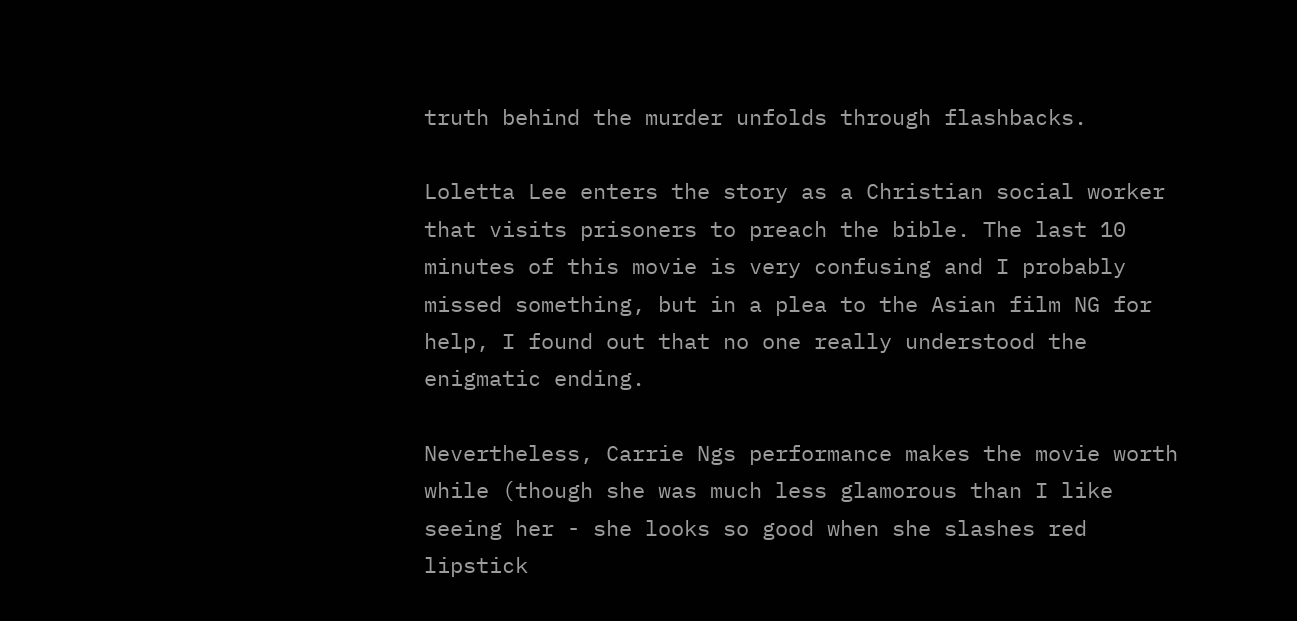truth behind the murder unfolds through flashbacks.

Loletta Lee enters the story as a Christian social worker that visits prisoners to preach the bible. The last 10 minutes of this movie is very confusing and I probably missed something, but in a plea to the Asian film NG for help, I found out that no one really understood the enigmatic ending.

Nevertheless, Carrie Ngs performance makes the movie worth while (though she was much less glamorous than I like seeing her - she looks so good when she slashes red lipstick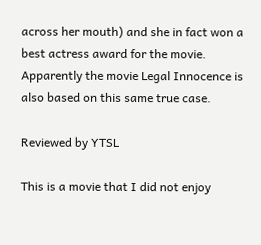across her mouth) and she in fact won a best actress award for the movie. Apparently the movie Legal Innocence is also based on this same true case.

Reviewed by YTSL

This is a movie that I did not enjoy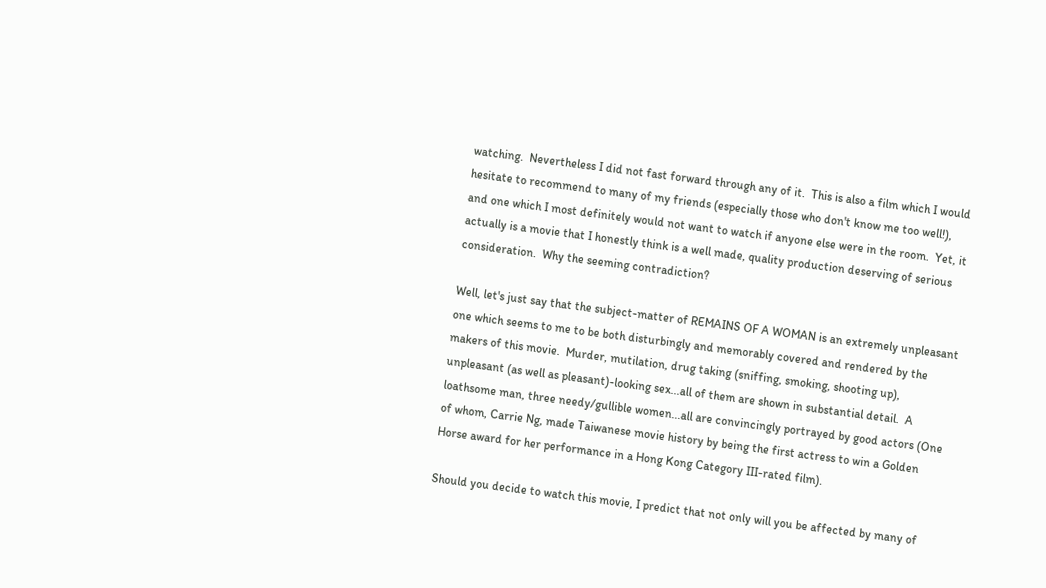watching.  Nevertheless I did not fast forward through any of it.  This is also a film which I would hesitate to recommend to many of my friends (especially those who don't know me too well!), and one which I most definitely would not want to watch if anyone else were in the room.  Yet, it actually is a movie that I honestly think is a well made, quality production deserving of serious consideration.  Why the seeming contradiction?

Well, let's just say that the subject-matter of REMAINS OF A WOMAN is an extremely unpleasant one which seems to me to be both disturbingly and memorably covered and rendered by the makers of this movie.  Murder, mutilation, drug taking (sniffing, smoking, shooting up), unpleasant (as well as pleasant)-looking sex...all of them are shown in substantial detail.  A loathsome man, three needy/gullible women...all are convincingly portrayed by good actors (One of whom, Carrie Ng, made Taiwanese movie history by being the first actress to win a Golden Horse award for her performance in a Hong Kong Category III-rated film).

Should you decide to watch this movie, I predict that not only will you be affected by many of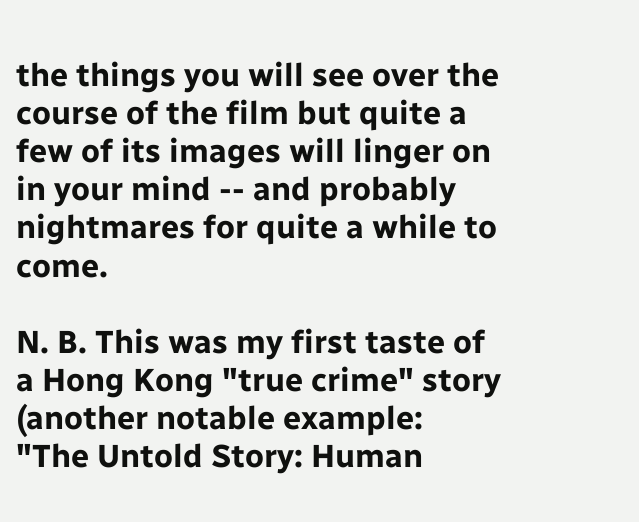the things you will see over the course of the film but quite a few of its images will linger on in your mind -- and probably nightmares for quite a while to come.

N. B. This was my first taste of a Hong Kong "true crime" story (another notable example:  "The Untold Story: Human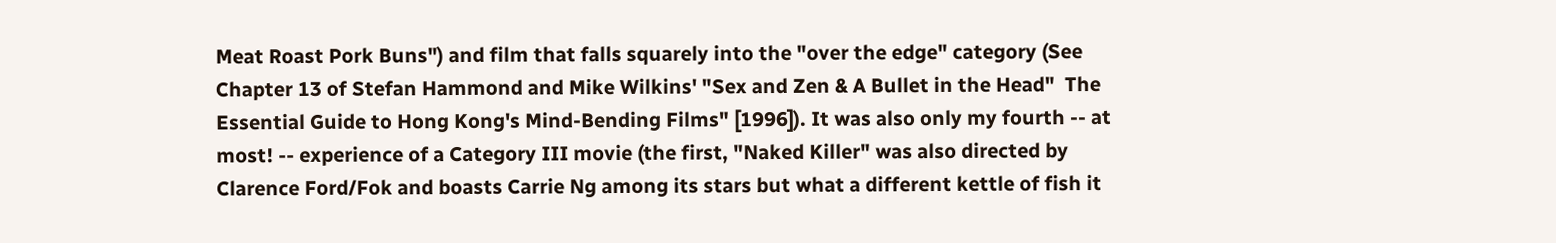Meat Roast Pork Buns") and film that falls squarely into the "over the edge" category (See Chapter 13 of Stefan Hammond and Mike Wilkins' "Sex and Zen & A Bullet in the Head"  The Essential Guide to Hong Kong's Mind-Bending Films" [1996]). It was also only my fourth -- at most! -- experience of a Category III movie (the first, "Naked Killer" was also directed by Clarence Ford/Fok and boasts Carrie Ng among its stars but what a different kettle of fish it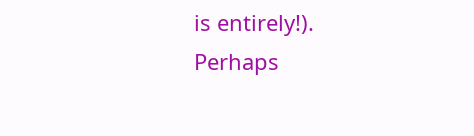is entirely!).  Perhaps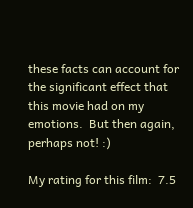these facts can account for the significant effect that this movie had on my emotions.  But then again, perhaps not! :)

My rating for this film:  7.5